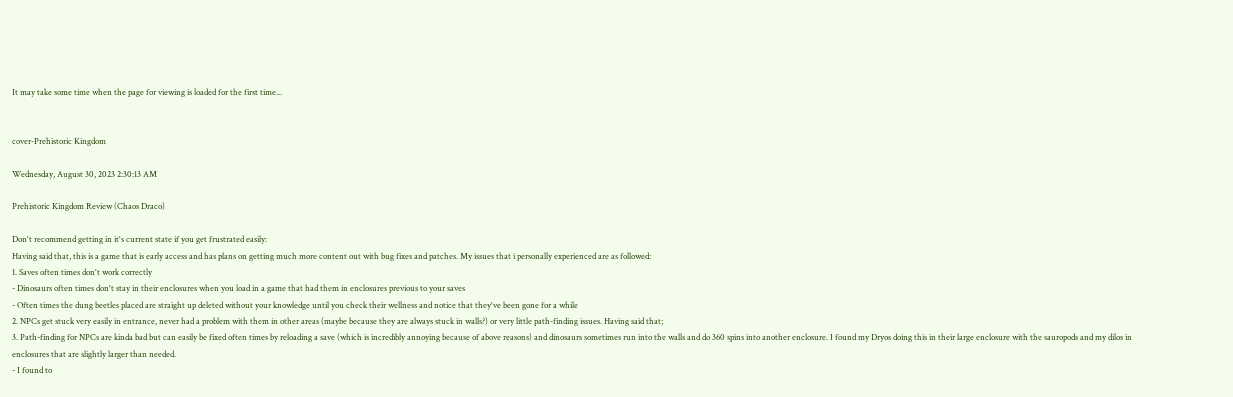It may take some time when the page for viewing is loaded for the first time...


cover-Prehistoric Kingdom

Wednesday, August 30, 2023 2:30:13 AM

Prehistoric Kingdom Review (Chaos Draco)

Don't recommend getting in it's current state if you get frustrated easily:
Having said that, this is a game that is early access and has plans on getting much more content out with bug fixes and patches. My issues that i personally experienced are as followed:
1. Saves often times don't work correctly
- Dinosaurs often times don't stay in their enclosures when you load in a game that had them in enclosures previous to your saves
- Often times the dung beetles placed are straight up deleted without your knowledge until you check their wellness and notice that they've been gone for a while
2. NPCs get stuck very easily in entrance, never had a problem with them in other areas (maybe because they are always stuck in walls?) or very little path-finding issues. Having said that;
3. Path-finding for NPCs are kinda bad but can easily be fixed often times by reloading a save (which is incredibly annoying because of above reasons) and dinosaurs sometimes run into the walls and do 360 spins into another enclosure. I found my Dryos doing this in their large enclosure with the sauropods and my dilos in enclosures that are slightly larger than needed.
- I found to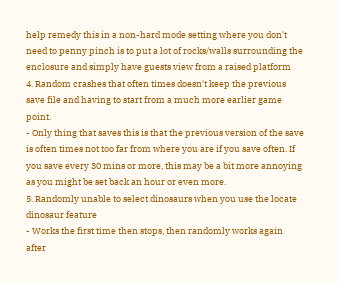help remedy this in a non-hard mode setting where you don't need to penny pinch is to put a lot of rocks/walls surrounding the enclosure and simply have guests view from a raised platform
4. Random crashes that often times doesn't keep the previous save file and having to start from a much more earlier game point.
- Only thing that saves this is that the previous version of the save is often times not too far from where you are if you save often. If you save every 30 mins or more, this may be a bit more annoying as you might be set back an hour or even more.
5. Randomly unable to select dinosaurs when you use the locate dinosaur feature
- Works the first time then stops, then randomly works again after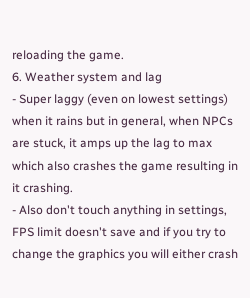reloading the game.
6. Weather system and lag
- Super laggy (even on lowest settings) when it rains but in general, when NPCs are stuck, it amps up the lag to max which also crashes the game resulting in it crashing.
- Also don't touch anything in settings, FPS limit doesn't save and if you try to change the graphics you will either crash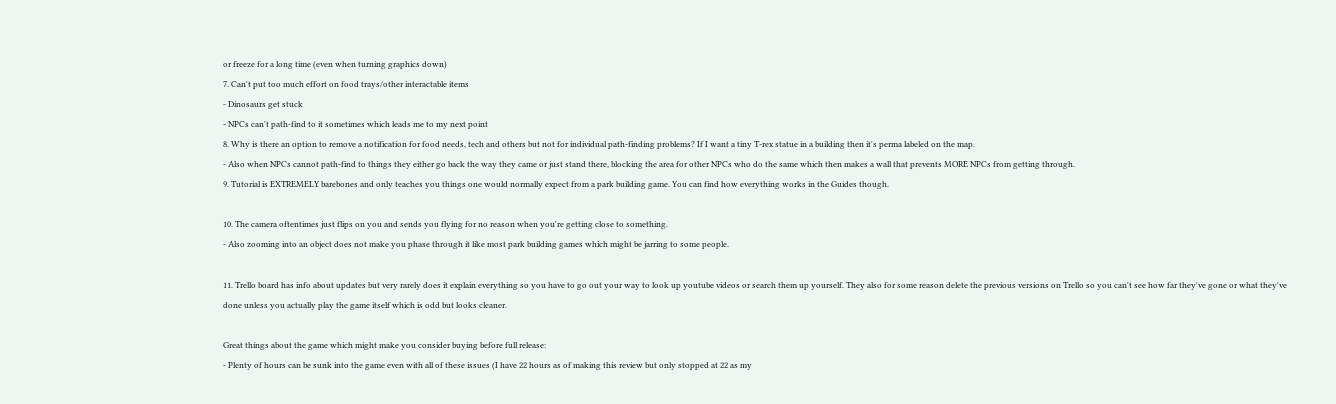or freeze for a long time (even when turning graphics down)
7. Can't put too much effort on food trays/other interactable items
- Dinosaurs get stuck
- NPCs can't path-find to it sometimes which leads me to my next point
8. Why is there an option to remove a notification for food needs, tech and others but not for individual path-finding problems? If I want a tiny T-rex statue in a building then it's perma labeled on the map.
- Also when NPCs cannot path-find to things they either go back the way they came or just stand there, blocking the area for other NPCs who do the same which then makes a wall that prevents MORE NPCs from getting through.
9. Tutorial is EXTREMELY barebones and only teaches you things one would normally expect from a park building game. You can find how everything works in the Guides though.

10. The camera oftentimes just flips on you and sends you flying for no reason when you're getting close to something.
- Also zooming into an object does not make you phase through it like most park building games which might be jarring to some people.

11. Trello board has info about updates but very rarely does it explain everything so you have to go out your way to look up youtube videos or search them up yourself. They also for some reason delete the previous versions on Trello so you can't see how far they've gone or what they've done unless you actually play the game itself which is odd but looks cleaner.

Great things about the game which might make you consider buying before full release:
- Plenty of hours can be sunk into the game even with all of these issues (I have 22 hours as of making this review but only stopped at 22 as my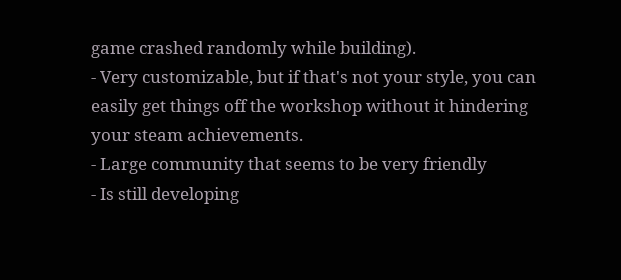game crashed randomly while building).
- Very customizable, but if that's not your style, you can easily get things off the workshop without it hindering your steam achievements.
- Large community that seems to be very friendly
- Is still developing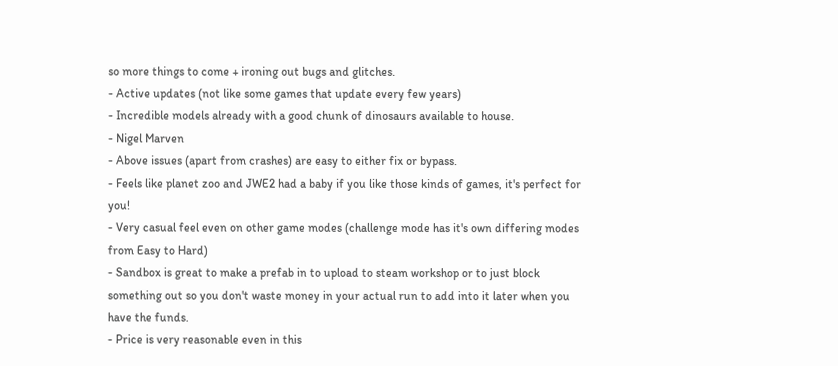so more things to come + ironing out bugs and glitches.
- Active updates (not like some games that update every few years)
- Incredible models already with a good chunk of dinosaurs available to house.
- Nigel Marven
- Above issues (apart from crashes) are easy to either fix or bypass.
- Feels like planet zoo and JWE2 had a baby if you like those kinds of games, it's perfect for you!
- Very casual feel even on other game modes (challenge mode has it's own differing modes from Easy to Hard)
- Sandbox is great to make a prefab in to upload to steam workshop or to just block something out so you don't waste money in your actual run to add into it later when you have the funds.
- Price is very reasonable even in this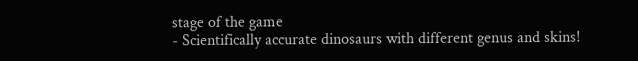stage of the game
- Scientifically accurate dinosaurs with different genus and skins!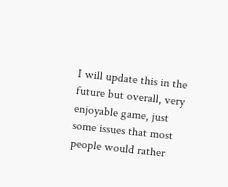I will update this in the future but overall, very enjoyable game, just some issues that most people would rather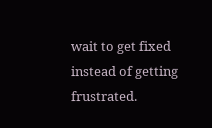wait to get fixed instead of getting frustrated.